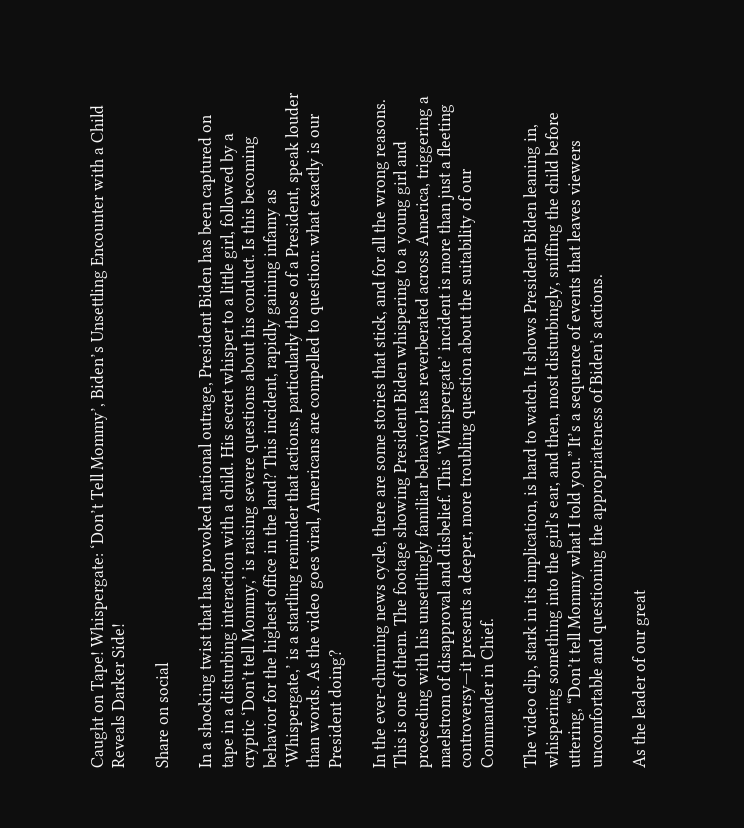Caught on Tape! Whispergate: ‘Don’t Tell Mommy’, Biden’s Unsettling Encounter with a Child Reveals Darker Side!

Share on social

In a shocking twist that has provoked national outrage, President Biden has been captured on tape in a disturbing interaction with a child. His secret whisper to a little girl, followed by a cryptic ‘Don’t tell Mommy,’ is raising severe questions about his conduct. Is this becoming behavior for the highest office in the land? This incident, rapidly gaining infamy as ‘Whispergate,’ is a startling reminder that actions, particularly those of a President, speak louder than words. As the video goes viral, Americans are compelled to question: what exactly is our President doing?

In the ever-churning news cycle, there are some stories that stick, and for all the wrong reasons. This is one of them. The footage showing President Biden whispering to a young girl and proceeding with his unsettlingly familiar behavior has reverberated across America, triggering a maelstrom of disapproval and disbelief. This ‘Whispergate’ incident is more than just a fleeting controversy—it presents a deeper, more troubling question about the suitability of our Commander in Chief.

The video clip, stark in its implication, is hard to watch. It shows President Biden leaning in, whispering something into the girl’s ear, and then, most disturbingly, sniffing the child before uttering, “Don’t tell Mommy what I told you.” It’s a sequence of events that leaves viewers uncomfortable and questioning the appropriateness of Biden’s actions.

As the leader of our great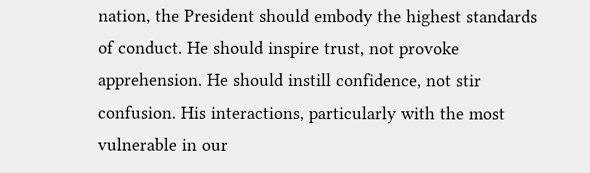nation, the President should embody the highest standards of conduct. He should inspire trust, not provoke apprehension. He should instill confidence, not stir confusion. His interactions, particularly with the most vulnerable in our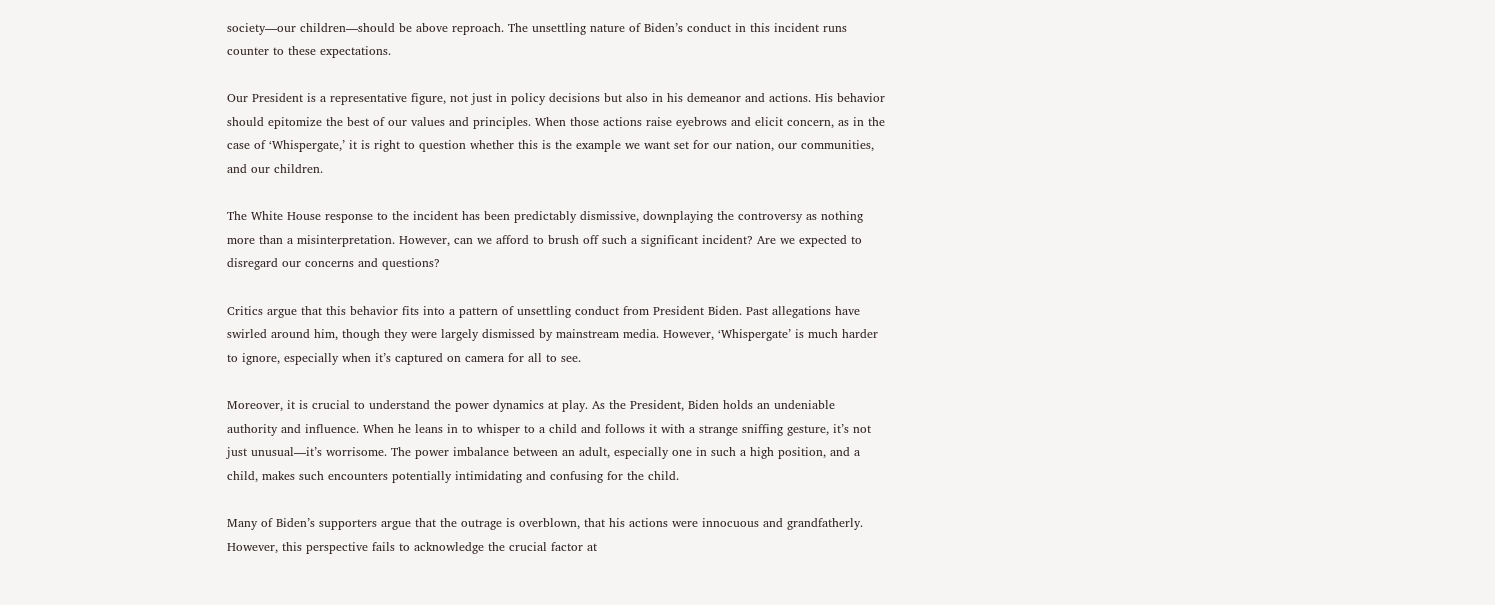society—our children—should be above reproach. The unsettling nature of Biden’s conduct in this incident runs counter to these expectations.

Our President is a representative figure, not just in policy decisions but also in his demeanor and actions. His behavior should epitomize the best of our values and principles. When those actions raise eyebrows and elicit concern, as in the case of ‘Whispergate,’ it is right to question whether this is the example we want set for our nation, our communities, and our children.

The White House response to the incident has been predictably dismissive, downplaying the controversy as nothing more than a misinterpretation. However, can we afford to brush off such a significant incident? Are we expected to disregard our concerns and questions?

Critics argue that this behavior fits into a pattern of unsettling conduct from President Biden. Past allegations have swirled around him, though they were largely dismissed by mainstream media. However, ‘Whispergate’ is much harder to ignore, especially when it’s captured on camera for all to see.

Moreover, it is crucial to understand the power dynamics at play. As the President, Biden holds an undeniable authority and influence. When he leans in to whisper to a child and follows it with a strange sniffing gesture, it’s not just unusual—it’s worrisome. The power imbalance between an adult, especially one in such a high position, and a child, makes such encounters potentially intimidating and confusing for the child.

Many of Biden’s supporters argue that the outrage is overblown, that his actions were innocuous and grandfatherly. However, this perspective fails to acknowledge the crucial factor at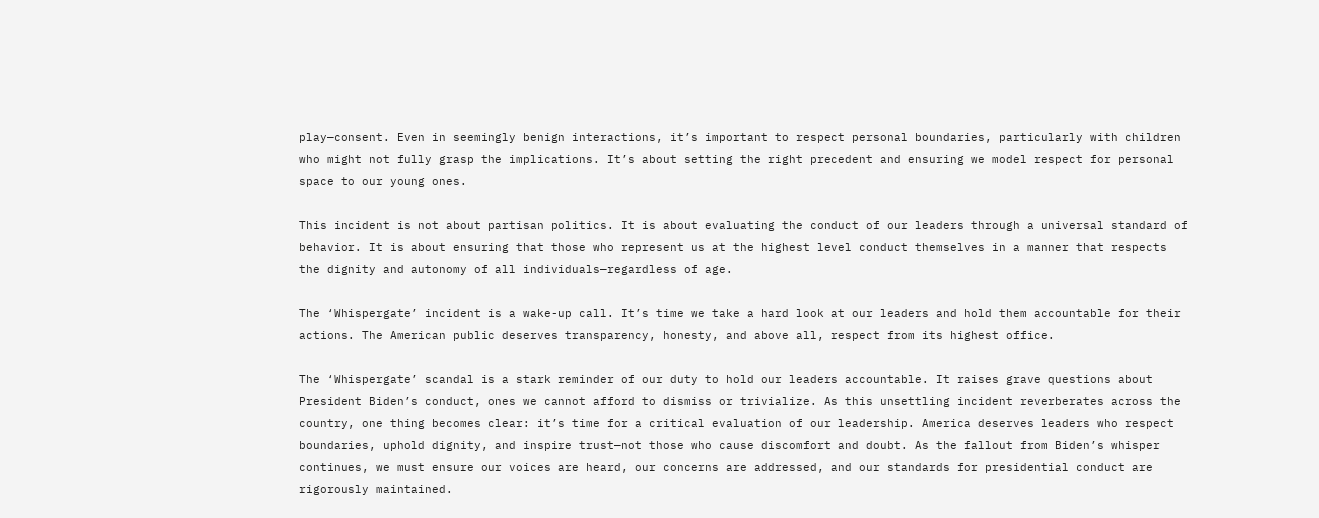play—consent. Even in seemingly benign interactions, it’s important to respect personal boundaries, particularly with children who might not fully grasp the implications. It’s about setting the right precedent and ensuring we model respect for personal space to our young ones.

This incident is not about partisan politics. It is about evaluating the conduct of our leaders through a universal standard of behavior. It is about ensuring that those who represent us at the highest level conduct themselves in a manner that respects the dignity and autonomy of all individuals—regardless of age.

The ‘Whispergate’ incident is a wake-up call. It’s time we take a hard look at our leaders and hold them accountable for their actions. The American public deserves transparency, honesty, and above all, respect from its highest office.

The ‘Whispergate’ scandal is a stark reminder of our duty to hold our leaders accountable. It raises grave questions about President Biden’s conduct, ones we cannot afford to dismiss or trivialize. As this unsettling incident reverberates across the country, one thing becomes clear: it’s time for a critical evaluation of our leadership. America deserves leaders who respect boundaries, uphold dignity, and inspire trust—not those who cause discomfort and doubt. As the fallout from Biden’s whisper continues, we must ensure our voices are heard, our concerns are addressed, and our standards for presidential conduct are rigorously maintained.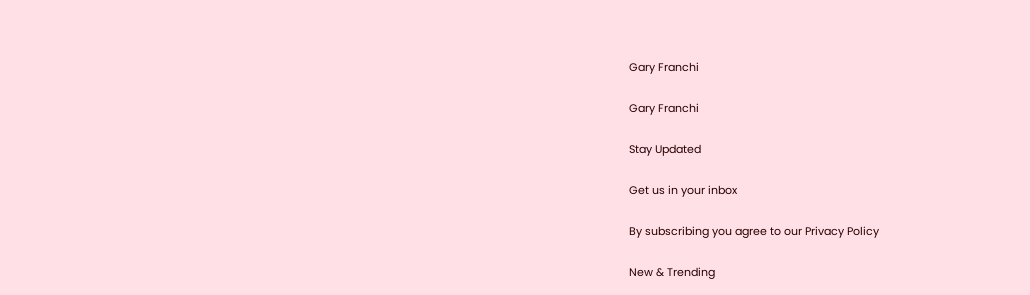Gary Franchi

Gary Franchi

Stay Updated

Get us in your inbox

By subscribing you agree to our Privacy Policy

New & Trending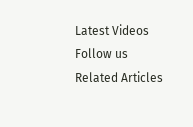Latest Videos
Follow us
Related Articles